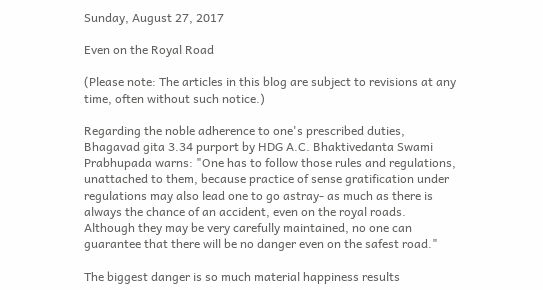Sunday, August 27, 2017

Even on the Royal Road

(Please note: The articles in this blog are subject to revisions at any time, often without such notice.)

Regarding the noble adherence to one's prescribed duties, Bhagavad gita 3.34 purport by HDG A.C. Bhaktivedanta Swami Prabhupada warns: "One has to follow those rules and regulations, unattached to them, because practice of sense gratification under regulations may also lead one to go astray- as much as there is always the chance of an accident, even on the royal roads. Although they may be very carefully maintained, no one can guarantee that there will be no danger even on the safest road."

The biggest danger is so much material happiness results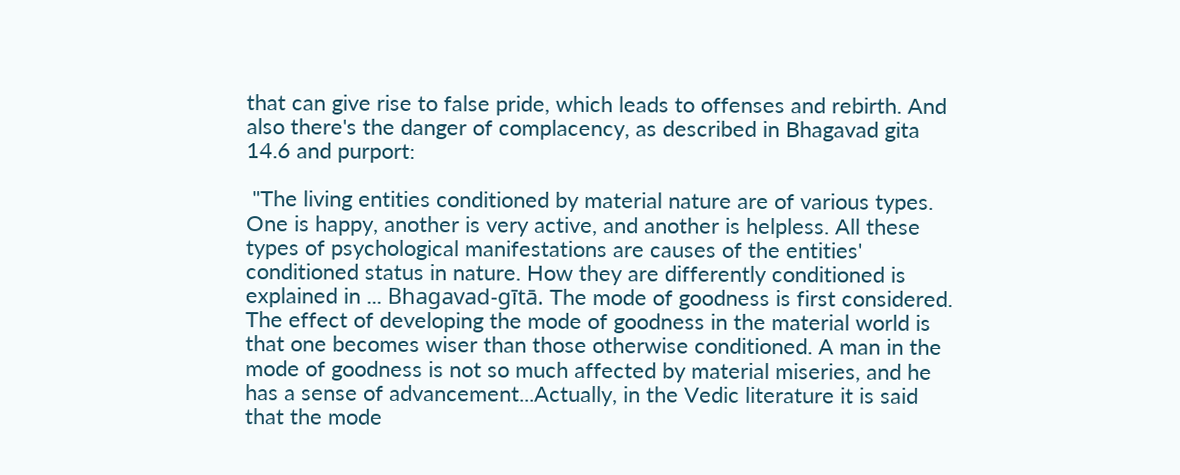that can give rise to false pride, which leads to offenses and rebirth. And also there's the danger of complacency, as described in Bhagavad gita 14.6 and purport:

 "The living entities conditioned by material nature are of various types. One is happy, another is very active, and another is helpless. All these types of psychological manifestations are causes of the entities' conditioned status in nature. How they are differently conditioned is explained in ... Bhagavad-gītā. The mode of goodness is first considered. The effect of developing the mode of goodness in the material world is that one becomes wiser than those otherwise conditioned. A man in the mode of goodness is not so much affected by material miseries, and he has a sense of advancement...Actually, in the Vedic literature it is said that the mode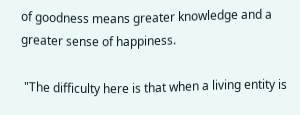of goodness means greater knowledge and a greater sense of happiness.

 "The difficulty here is that when a living entity is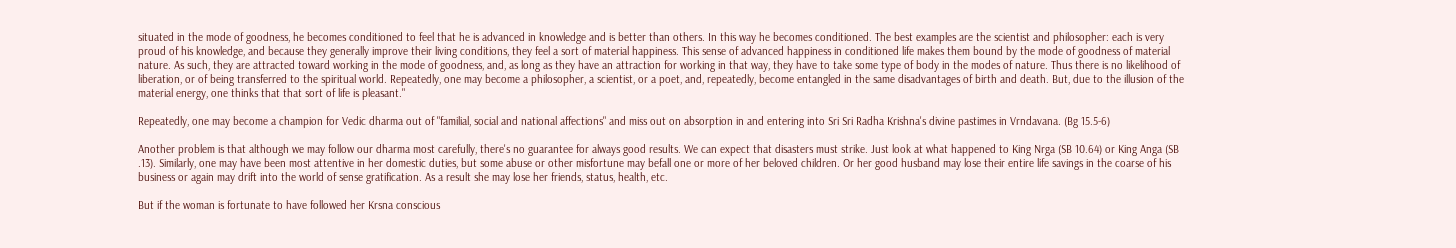situated in the mode of goodness, he becomes conditioned to feel that he is advanced in knowledge and is better than others. In this way he becomes conditioned. The best examples are the scientist and philosopher: each is very proud of his knowledge, and because they generally improve their living conditions, they feel a sort of material happiness. This sense of advanced happiness in conditioned life makes them bound by the mode of goodness of material nature. As such, they are attracted toward working in the mode of goodness, and, as long as they have an attraction for working in that way, they have to take some type of body in the modes of nature. Thus there is no likelihood of liberation, or of being transferred to the spiritual world. Repeatedly, one may become a philosopher, a scientist, or a poet, and, repeatedly, become entangled in the same disadvantages of birth and death. But, due to the illusion of the material energy, one thinks that that sort of life is pleasant."

Repeatedly, one may become a champion for Vedic dharma out of "familial, social and national affections" and miss out on absorption in and entering into Sri Sri Radha Krishna's divine pastimes in Vrndavana. (Bg 15.5-6)

Another problem is that although we may follow our dharma most carefully, there's no guarantee for always good results. We can expect that disasters must strike. Just look at what happened to King Nrga (SB 10.64) or King Anga (SB .13). Similarly, one may have been most attentive in her domestic duties, but some abuse or other misfortune may befall one or more of her beloved children. Or her good husband may lose their entire life savings in the coarse of his business or again may drift into the world of sense gratification. As a result she may lose her friends, status, health, etc.

But if the woman is fortunate to have followed her Krsna conscious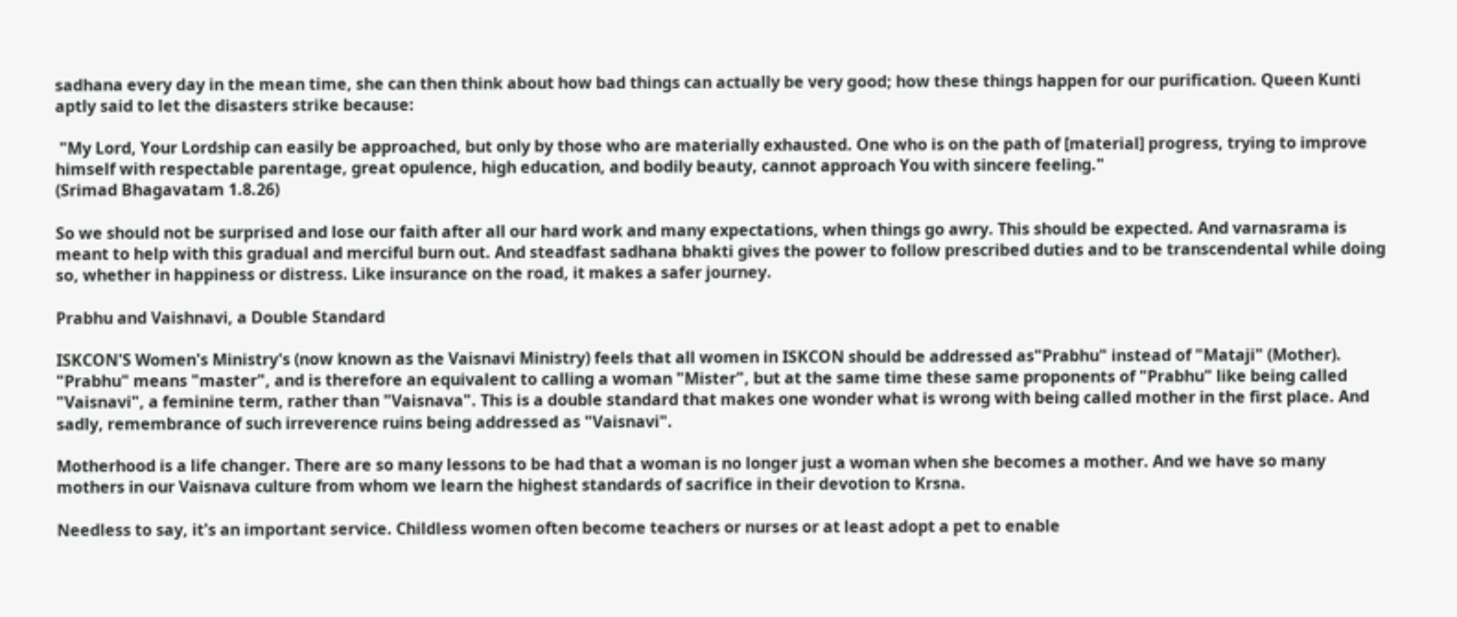sadhana every day in the mean time, she can then think about how bad things can actually be very good; how these things happen for our purification. Queen Kunti aptly said to let the disasters strike because:

 "My Lord, Your Lordship can easily be approached, but only by those who are materially exhausted. One who is on the path of [material] progress, trying to improve himself with respectable parentage, great opulence, high education, and bodily beauty, cannot approach You with sincere feeling."
(Srimad Bhagavatam 1.8.26)

So we should not be surprised and lose our faith after all our hard work and many expectations, when things go awry. This should be expected. And varnasrama is meant to help with this gradual and merciful burn out. And steadfast sadhana bhakti gives the power to follow prescribed duties and to be transcendental while doing so, whether in happiness or distress. Like insurance on the road, it makes a safer journey.

Prabhu and Vaishnavi, a Double Standard

ISKCON'S Women's Ministry's (now known as the Vaisnavi Ministry) feels that all women in ISKCON should be addressed as"Prabhu" instead of "Mataji" (Mother). "Prabhu" means "master", and is therefore an equivalent to calling a woman "Mister", but at the same time these same proponents of "Prabhu" like being called "Vaisnavi", a feminine term, rather than "Vaisnava". This is a double standard that makes one wonder what is wrong with being called mother in the first place. And sadly, remembrance of such irreverence ruins being addressed as "Vaisnavi".

Motherhood is a life changer. There are so many lessons to be had that a woman is no longer just a woman when she becomes a mother. And we have so many mothers in our Vaisnava culture from whom we learn the highest standards of sacrifice in their devotion to Krsna.

Needless to say, it's an important service. Childless women often become teachers or nurses or at least adopt a pet to enable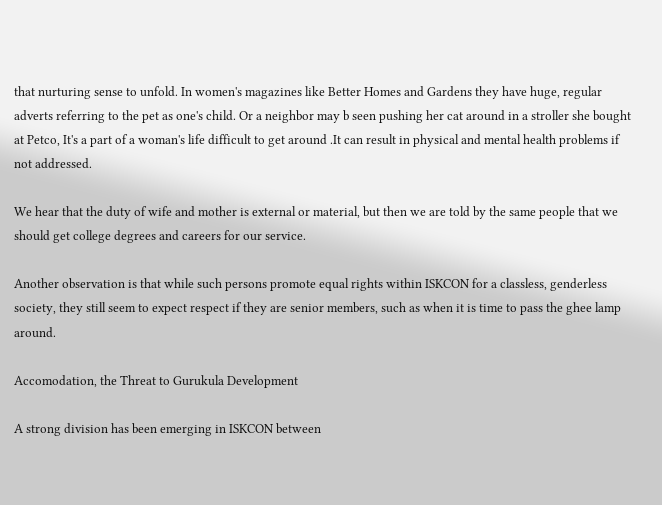that nurturing sense to unfold. In women's magazines like Better Homes and Gardens they have huge, regular adverts referring to the pet as one's child. Or a neighbor may b seen pushing her cat around in a stroller she bought at Petco, It's a part of a woman's life difficult to get around .It can result in physical and mental health problems if not addressed.

We hear that the duty of wife and mother is external or material, but then we are told by the same people that we should get college degrees and careers for our service.

Another observation is that while such persons promote equal rights within ISKCON for a classless, genderless society, they still seem to expect respect if they are senior members, such as when it is time to pass the ghee lamp around.

Accomodation, the Threat to Gurukula Development

A strong division has been emerging in ISKCON between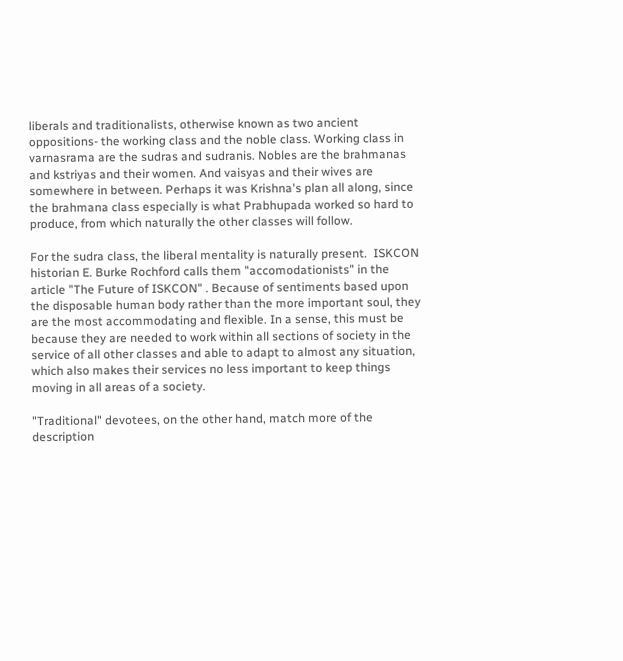liberals and traditionalists, otherwise known as two ancient oppositions- the working class and the noble class. Working class in varnasrama are the sudras and sudranis. Nobles are the brahmanas and kstriyas and their women. And vaisyas and their wives are somewhere in between. Perhaps it was Krishna's plan all along, since the brahmana class especially is what Prabhupada worked so hard to produce, from which naturally the other classes will follow.

For the sudra class, the liberal mentality is naturally present.  ISKCON historian E. Burke Rochford calls them "accomodationists" in the article "The Future of ISKCON" . Because of sentiments based upon the disposable human body rather than the more important soul, they are the most accommodating and flexible. In a sense, this must be because they are needed to work within all sections of society in the service of all other classes and able to adapt to almost any situation, which also makes their services no less important to keep things moving in all areas of a society.

"Traditional" devotees, on the other hand, match more of the description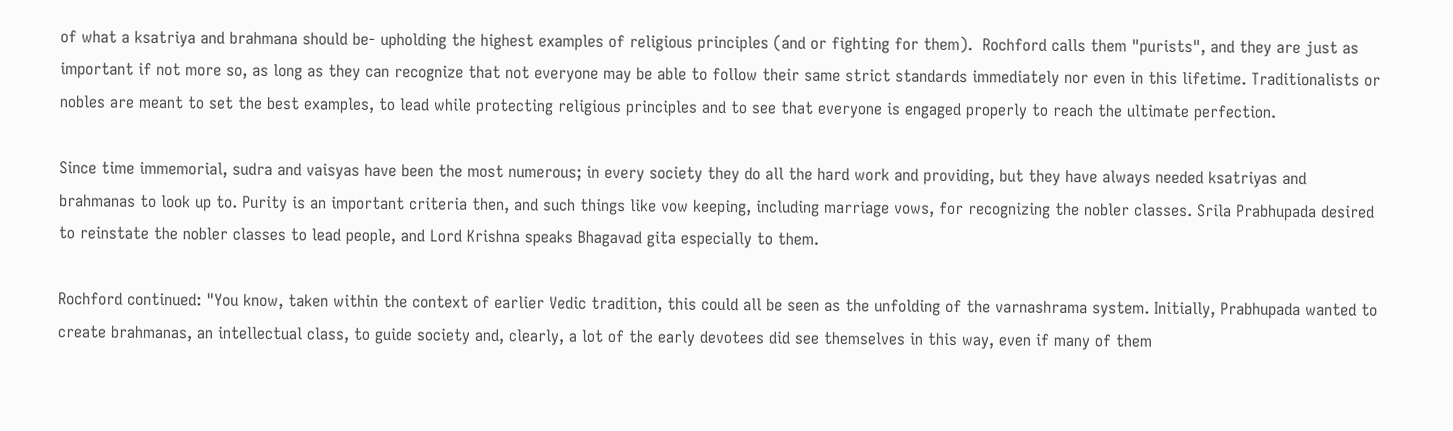of what a ksatriya and brahmana should be- upholding the highest examples of religious principles (and or fighting for them).  Rochford calls them "purists", and they are just as important if not more so, as long as they can recognize that not everyone may be able to follow their same strict standards immediately nor even in this lifetime. Traditionalists or nobles are meant to set the best examples, to lead while protecting religious principles and to see that everyone is engaged properly to reach the ultimate perfection.

Since time immemorial, sudra and vaisyas have been the most numerous; in every society they do all the hard work and providing, but they have always needed ksatriyas and brahmanas to look up to. Purity is an important criteria then, and such things like vow keeping, including marriage vows, for recognizing the nobler classes. Srila Prabhupada desired to reinstate the nobler classes to lead people, and Lord Krishna speaks Bhagavad gita especially to them.

Rochford continued: "You know, taken within the context of earlier Vedic tradition, this could all be seen as the unfolding of the varnashrama system. Initially, Prabhupada wanted to create brahmanas, an intellectual class, to guide society and, clearly, a lot of the early devotees did see themselves in this way, even if many of them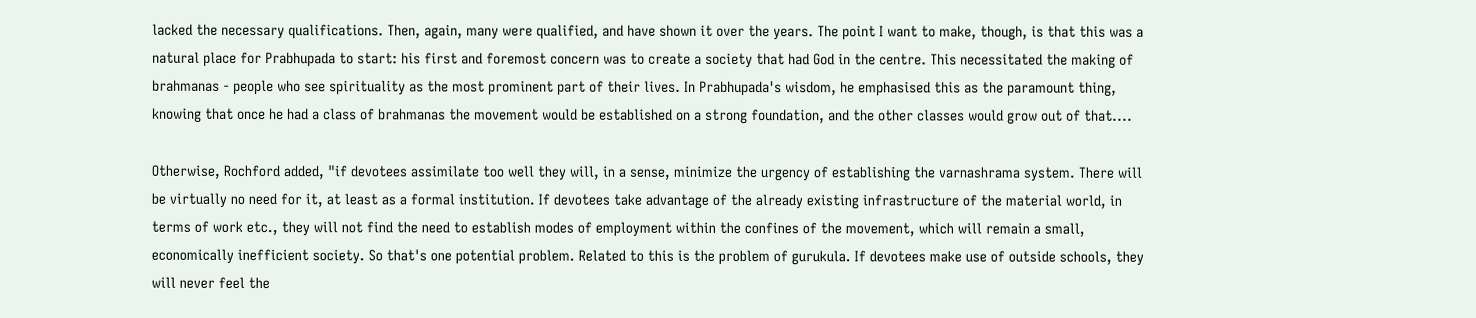lacked the necessary qualifications. Then, again, many were qualified, and have shown it over the years. The point I want to make, though, is that this was a natural place for Prabhupada to start: his first and foremost concern was to create a society that had God in the centre. This necessitated the making of brahmanas - people who see spirituality as the most prominent part of their lives. In Prabhupada's wisdom, he emphasised this as the paramount thing, knowing that once he had a class of brahmanas the movement would be established on a strong foundation, and the other classes would grow out of that....

Otherwise, Rochford added, "if devotees assimilate too well they will, in a sense, minimize the urgency of establishing the varnashrama system. There will be virtually no need for it, at least as a formal institution. If devotees take advantage of the already existing infrastructure of the material world, in terms of work etc., they will not find the need to establish modes of employment within the confines of the movement, which will remain a small, economically inefficient society. So that's one potential problem. Related to this is the problem of gurukula. If devotees make use of outside schools, they will never feel the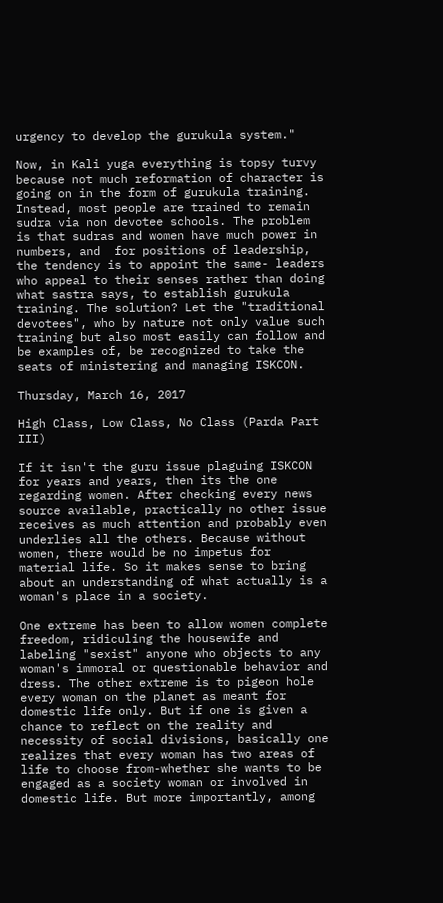urgency to develop the gurukula system."

Now, in Kali yuga everything is topsy turvy because not much reformation of character is going on in the form of gurukula training. Instead, most people are trained to remain sudra via non devotee schools. The problem is that sudras and women have much power in numbers, and  for positions of leadership, the tendency is to appoint the same- leaders who appeal to their senses rather than doing what sastra says, to establish gurukula training. The solution? Let the "traditional devotees", who by nature not only value such training but also most easily can follow and be examples of, be recognized to take the seats of ministering and managing ISKCON.

Thursday, March 16, 2017

High Class, Low Class, No Class (Parda Part III)

If it isn't the guru issue plaguing ISKCON for years and years, then its the one regarding women. After checking every news source available, practically no other issue receives as much attention and probably even underlies all the others. Because without women, there would be no impetus for material life. So it makes sense to bring about an understanding of what actually is a woman's place in a society.

One extreme has been to allow women complete freedom, ridiculing the housewife and labeling "sexist" anyone who objects to any woman's immoral or questionable behavior and dress. The other extreme is to pigeon hole every woman on the planet as meant for domestic life only. But if one is given a chance to reflect on the reality and necessity of social divisions, basically one realizes that every woman has two areas of life to choose from-whether she wants to be engaged as a society woman or involved in domestic life. But more importantly, among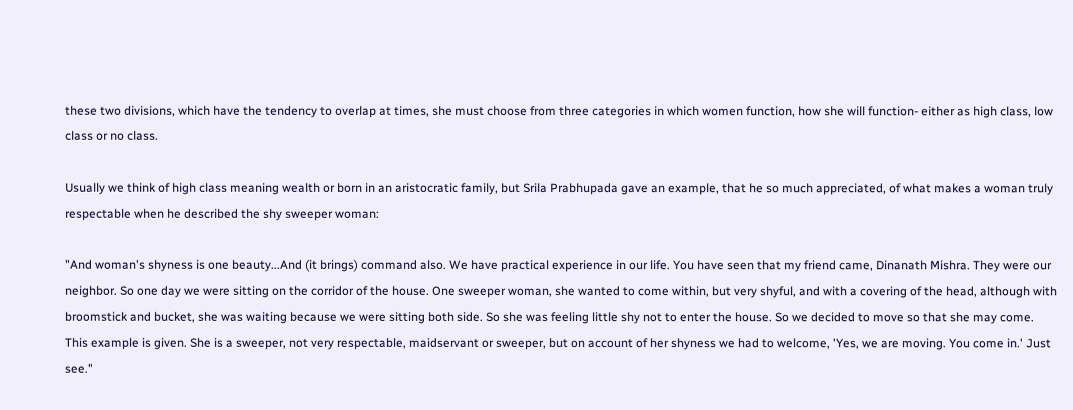these two divisions, which have the tendency to overlap at times, she must choose from three categories in which women function, how she will function- either as high class, low class or no class.

Usually we think of high class meaning wealth or born in an aristocratic family, but Srila Prabhupada gave an example, that he so much appreciated, of what makes a woman truly respectable when he described the shy sweeper woman:

"And woman's shyness is one beauty...And (it brings) command also. We have practical experience in our life. You have seen that my friend came, Dinanath Mishra. They were our neighbor. So one day we were sitting on the corridor of the house. One sweeper woman, she wanted to come within, but very shyful, and with a covering of the head, although with broomstick and bucket, she was waiting because we were sitting both side. So she was feeling little shy not to enter the house. So we decided to move so that she may come. This example is given. She is a sweeper, not very respectable, maidservant or sweeper, but on account of her shyness we had to welcome, 'Yes, we are moving. You come in.' Just see."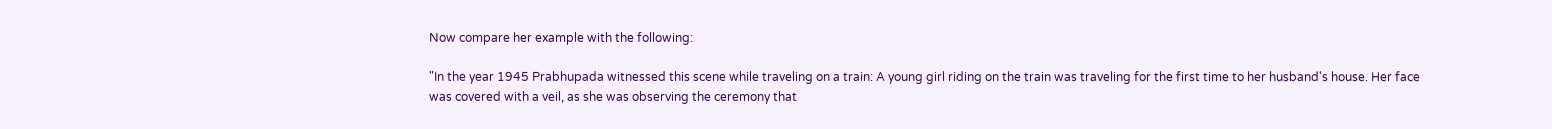Now compare her example with the following:

"In the year 1945 Prabhupada witnessed this scene while traveling on a train: A young girl riding on the train was traveling for the first time to her husband's house. Her face was covered with a veil, as she was observing the ceremony that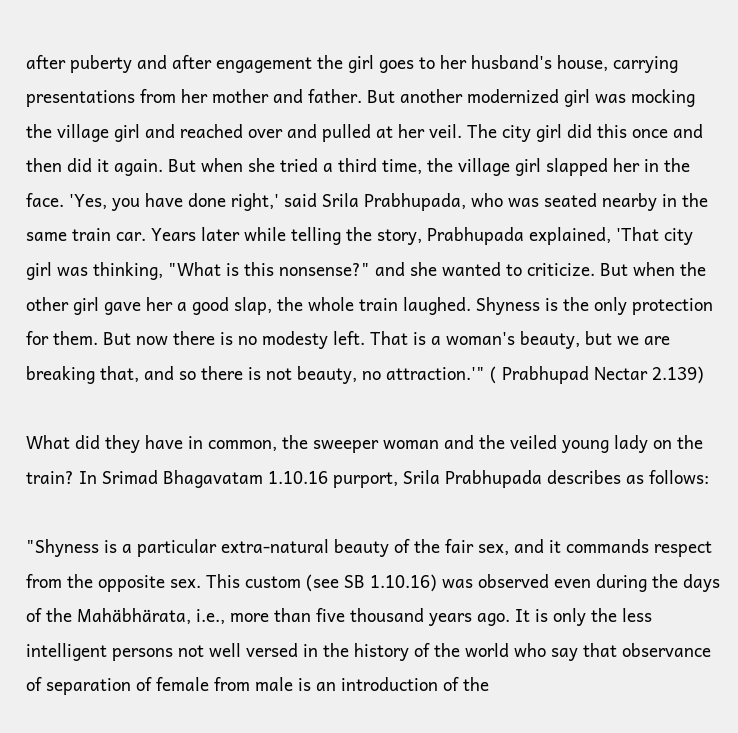after puberty and after engagement the girl goes to her husband's house, carrying presentations from her mother and father. But another modernized girl was mocking the village girl and reached over and pulled at her veil. The city girl did this once and then did it again. But when she tried a third time, the village girl slapped her in the face. 'Yes, you have done right,' said Srila Prabhupada, who was seated nearby in the same train car. Years later while telling the story, Prabhupada explained, 'That city girl was thinking, "What is this nonsense?" and she wanted to criticize. But when the other girl gave her a good slap, the whole train laughed. Shyness is the only protection for them. But now there is no modesty left. That is a woman's beauty, but we are breaking that, and so there is not beauty, no attraction.'" ( Prabhupad Nectar 2.139)

What did they have in common, the sweeper woman and the veiled young lady on the train? In Srimad Bhagavatam 1.10.16 purport, Srila Prabhupada describes as follows:

"Shyness is a particular extra-natural beauty of the fair sex, and it commands respect from the opposite sex. This custom (see SB 1.10.16) was observed even during the days of the Mahäbhärata, i.e., more than five thousand years ago. It is only the less intelligent persons not well versed in the history of the world who say that observance of separation of female from male is an introduction of the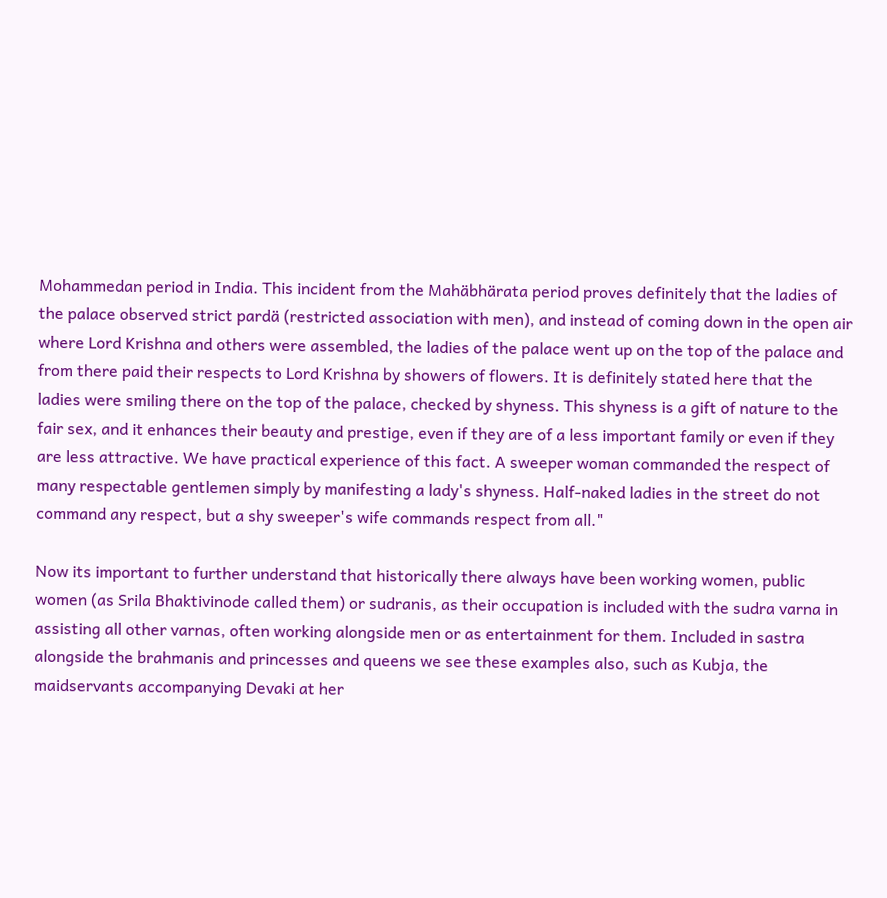Mohammedan period in India. This incident from the Mahäbhärata period proves definitely that the ladies of the palace observed strict pardä (restricted association with men), and instead of coming down in the open air where Lord Krishna and others were assembled, the ladies of the palace went up on the top of the palace and from there paid their respects to Lord Krishna by showers of flowers. It is definitely stated here that the ladies were smiling there on the top of the palace, checked by shyness. This shyness is a gift of nature to the fair sex, and it enhances their beauty and prestige, even if they are of a less important family or even if they are less attractive. We have practical experience of this fact. A sweeper woman commanded the respect of many respectable gentlemen simply by manifesting a lady's shyness. Half-naked ladies in the street do not command any respect, but a shy sweeper's wife commands respect from all."

Now its important to further understand that historically there always have been working women, public women (as Srila Bhaktivinode called them) or sudranis, as their occupation is included with the sudra varna in assisting all other varnas, often working alongside men or as entertainment for them. Included in sastra alongside the brahmanis and princesses and queens we see these examples also, such as Kubja, the maidservants accompanying Devaki at her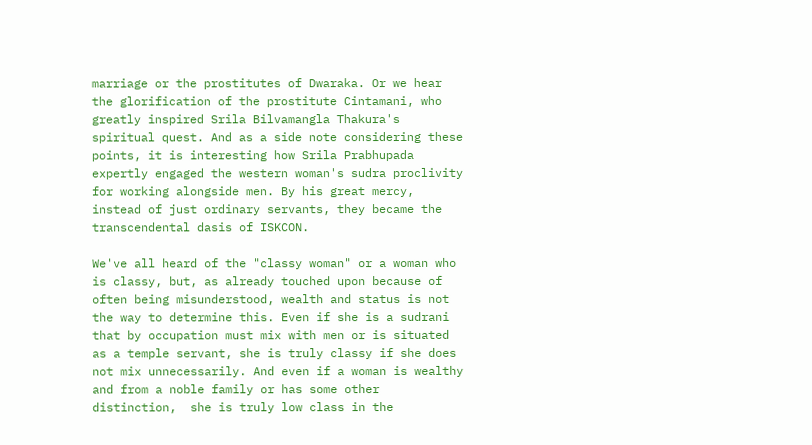marriage or the prostitutes of Dwaraka. Or we hear the glorification of the prostitute Cintamani, who greatly inspired Srila Bilvamangla Thakura's spiritual quest. And as a side note considering these points, it is interesting how Srila Prabhupada expertly engaged the western woman's sudra proclivity for working alongside men. By his great mercy, instead of just ordinary servants, they became the transcendental dasis of ISKCON.

We've all heard of the "classy woman" or a woman who is classy, but, as already touched upon because of often being misunderstood, wealth and status is not the way to determine this. Even if she is a sudrani that by occupation must mix with men or is situated as a temple servant, she is truly classy if she does not mix unnecessarily. And even if a woman is wealthy and from a noble family or has some other distinction,  she is truly low class in the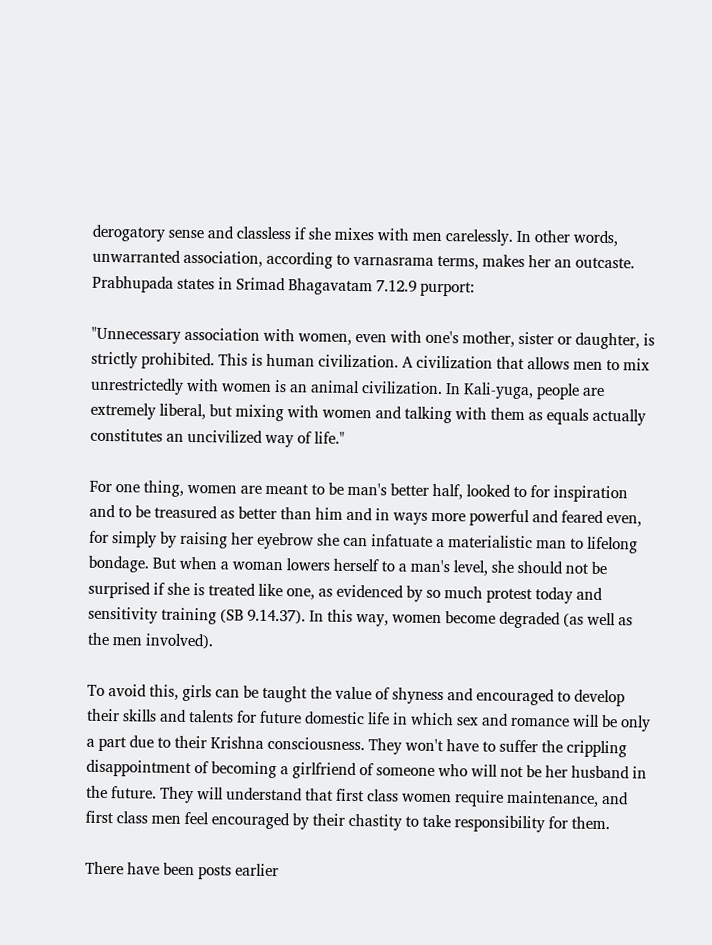derogatory sense and classless if she mixes with men carelessly. In other words, unwarranted association, according to varnasrama terms, makes her an outcaste. Prabhupada states in Srimad Bhagavatam 7.12.9 purport:

"Unnecessary association with women, even with one's mother, sister or daughter, is strictly prohibited. This is human civilization. A civilization that allows men to mix unrestrictedly with women is an animal civilization. In Kali-yuga, people are extremely liberal, but mixing with women and talking with them as equals actually constitutes an uncivilized way of life."

For one thing, women are meant to be man's better half, looked to for inspiration and to be treasured as better than him and in ways more powerful and feared even, for simply by raising her eyebrow she can infatuate a materialistic man to lifelong bondage. But when a woman lowers herself to a man's level, she should not be surprised if she is treated like one, as evidenced by so much protest today and sensitivity training (SB 9.14.37). In this way, women become degraded (as well as the men involved).

To avoid this, girls can be taught the value of shyness and encouraged to develop their skills and talents for future domestic life in which sex and romance will be only a part due to their Krishna consciousness. They won't have to suffer the crippling disappointment of becoming a girlfriend of someone who will not be her husband in the future. They will understand that first class women require maintenance, and first class men feel encouraged by their chastity to take responsibility for them.

There have been posts earlier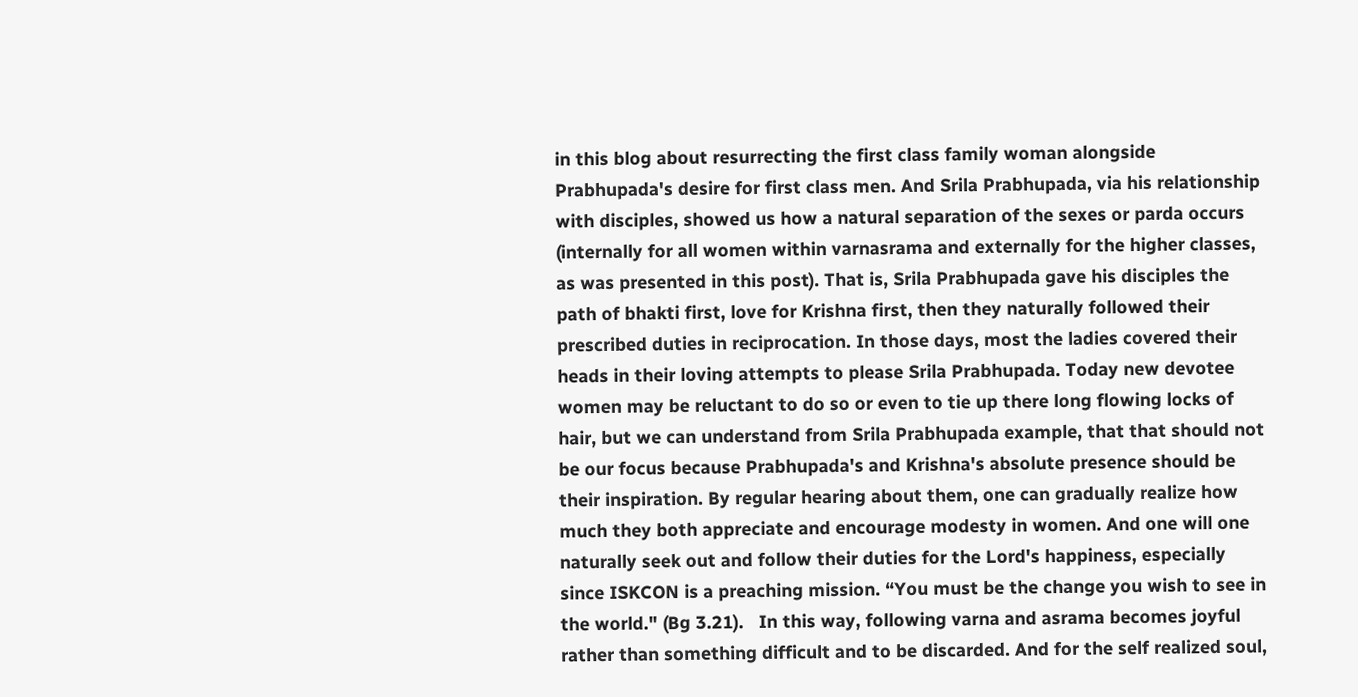in this blog about resurrecting the first class family woman alongside Prabhupada's desire for first class men. And Srila Prabhupada, via his relationship with disciples, showed us how a natural separation of the sexes or parda occurs (internally for all women within varnasrama and externally for the higher classes, as was presented in this post). That is, Srila Prabhupada gave his disciples the path of bhakti first, love for Krishna first, then they naturally followed their prescribed duties in reciprocation. In those days, most the ladies covered their heads in their loving attempts to please Srila Prabhupada. Today new devotee women may be reluctant to do so or even to tie up there long flowing locks of hair, but we can understand from Srila Prabhupada example, that that should not be our focus because Prabhupada's and Krishna's absolute presence should be their inspiration. By regular hearing about them, one can gradually realize how much they both appreciate and encourage modesty in women. And one will one naturally seek out and follow their duties for the Lord's happiness, especially since ISKCON is a preaching mission. “You must be the change you wish to see in the world." (Bg 3.21).   In this way, following varna and asrama becomes joyful rather than something difficult and to be discarded. And for the self realized soul,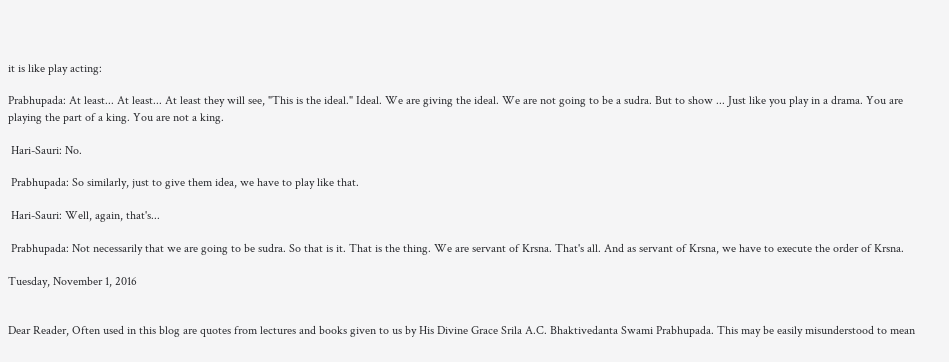it is like play acting:

Prabhupada: At least... At least... At least they will see, "This is the ideal." Ideal. We are giving the ideal. We are not going to be a sudra. But to show ... Just like you play in a drama. You are playing the part of a king. You are not a king.

 Hari-Sauri: No.

 Prabhupada: So similarly, just to give them idea, we have to play like that.

 Hari-Sauri: Well, again, that's...

 Prabhupada: Not necessarily that we are going to be sudra. So that is it. That is the thing. We are servant of Krsna. That's all. And as servant of Krsna, we have to execute the order of Krsna.

Tuesday, November 1, 2016


Dear Reader, Often used in this blog are quotes from lectures and books given to us by His Divine Grace Srila A.C. Bhaktivedanta Swami Prabhupada. This may be easily misunderstood to mean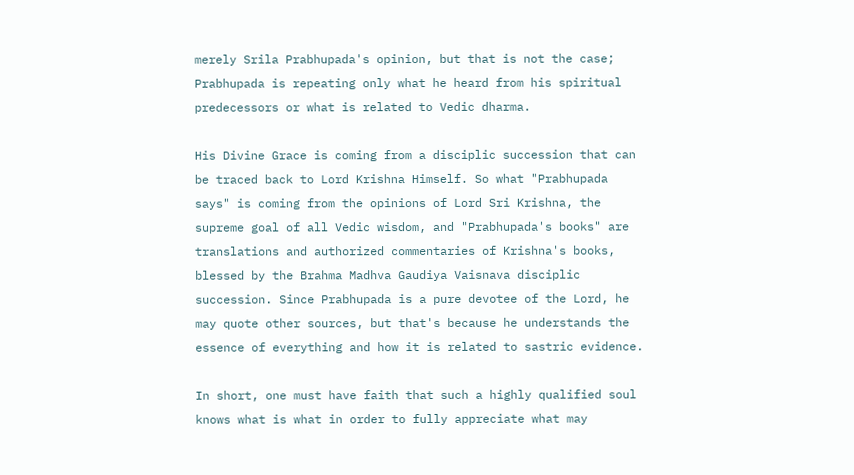merely Srila Prabhupada's opinion, but that is not the case; Prabhupada is repeating only what he heard from his spiritual predecessors or what is related to Vedic dharma.

His Divine Grace is coming from a disciplic succession that can be traced back to Lord Krishna Himself. So what "Prabhupada says" is coming from the opinions of Lord Sri Krishna, the supreme goal of all Vedic wisdom, and "Prabhupada's books" are translations and authorized commentaries of Krishna's books, blessed by the Brahma Madhva Gaudiya Vaisnava disciplic succession. Since Prabhupada is a pure devotee of the Lord, he may quote other sources, but that's because he understands the essence of everything and how it is related to sastric evidence.

In short, one must have faith that such a highly qualified soul knows what is what in order to fully appreciate what may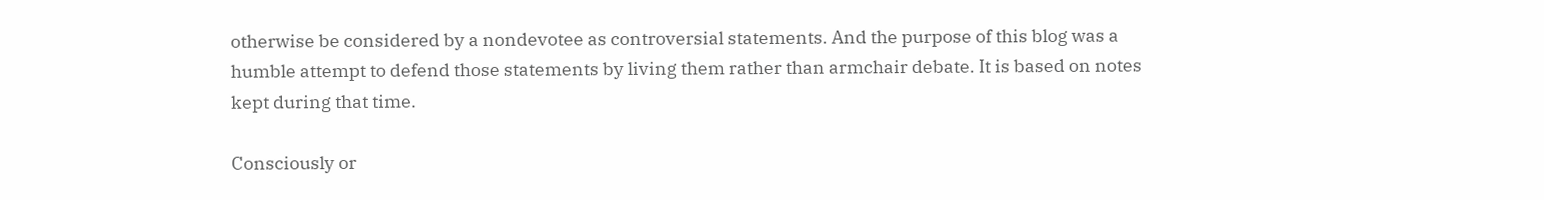otherwise be considered by a nondevotee as controversial statements. And the purpose of this blog was a humble attempt to defend those statements by living them rather than armchair debate. It is based on notes kept during that time.

Consciously or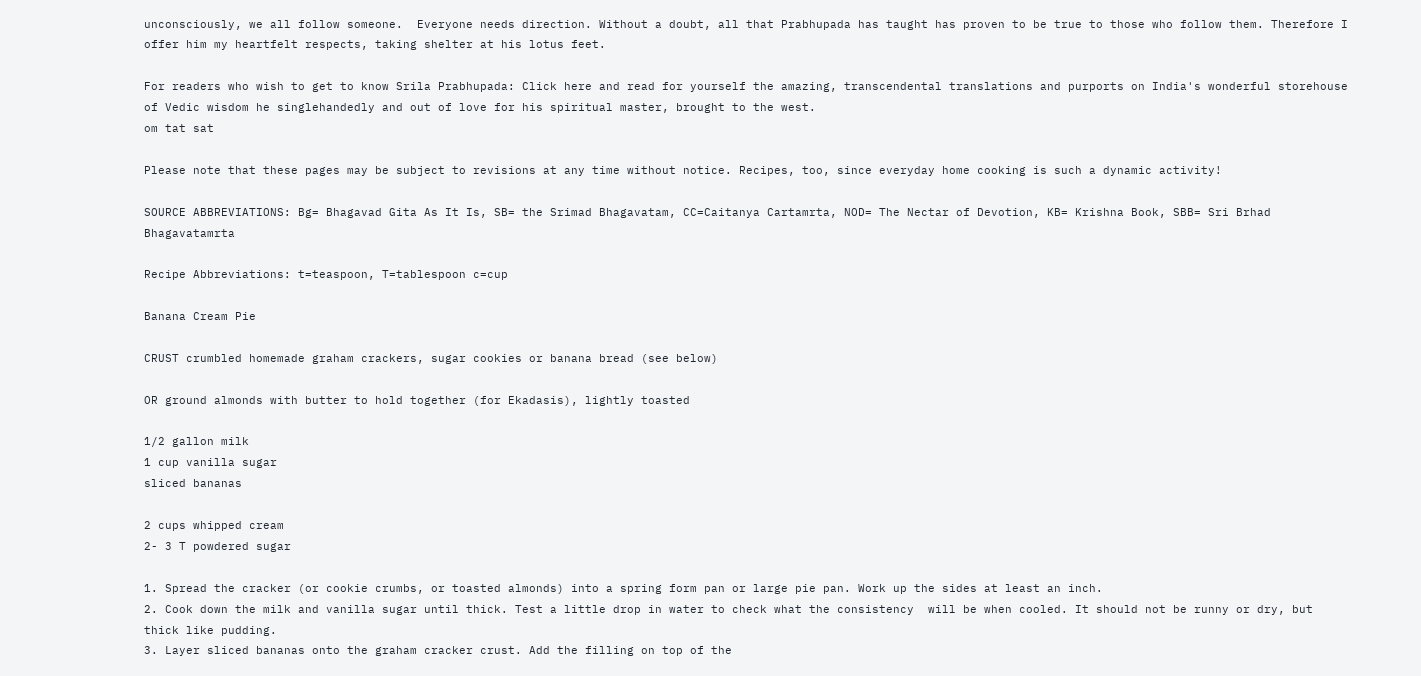unconsciously, we all follow someone.  Everyone needs direction. Without a doubt, all that Prabhupada has taught has proven to be true to those who follow them. Therefore I offer him my heartfelt respects, taking shelter at his lotus feet.

For readers who wish to get to know Srila Prabhupada: Click here and read for yourself the amazing, transcendental translations and purports on India's wonderful storehouse of Vedic wisdom he singlehandedly and out of love for his spiritual master, brought to the west.
om tat sat

Please note that these pages may be subject to revisions at any time without notice. Recipes, too, since everyday home cooking is such a dynamic activity!

SOURCE ABBREVIATIONS: Bg= Bhagavad Gita As It Is, SB= the Srimad Bhagavatam, CC=Caitanya Cartamrta, NOD= The Nectar of Devotion, KB= Krishna Book, SBB= Sri Brhad Bhagavatamrta

Recipe Abbreviations: t=teaspoon, T=tablespoon c=cup

Banana Cream Pie

CRUST crumbled homemade graham crackers, sugar cookies or banana bread (see below)

OR ground almonds with butter to hold together (for Ekadasis), lightly toasted

1/2 gallon milk
1 cup vanilla sugar
sliced bananas

2 cups whipped cream
2- 3 T powdered sugar

1. Spread the cracker (or cookie crumbs, or toasted almonds) into a spring form pan or large pie pan. Work up the sides at least an inch.
2. Cook down the milk and vanilla sugar until thick. Test a little drop in water to check what the consistency  will be when cooled. It should not be runny or dry, but thick like pudding.
3. Layer sliced bananas onto the graham cracker crust. Add the filling on top of the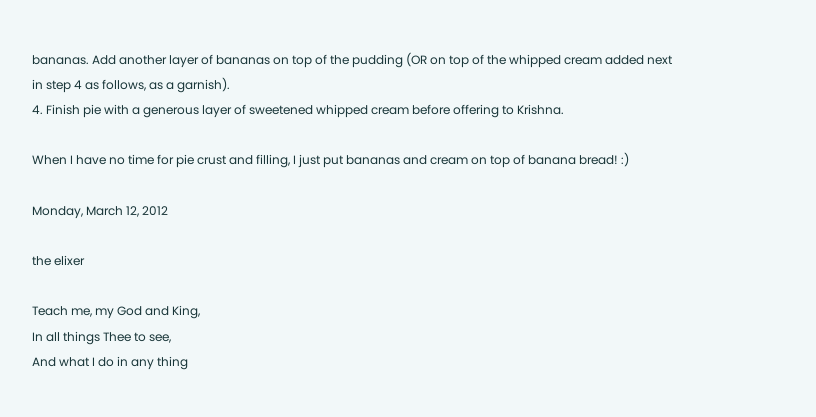bananas. Add another layer of bananas on top of the pudding (OR on top of the whipped cream added next in step 4 as follows, as a garnish).
4. Finish pie with a generous layer of sweetened whipped cream before offering to Krishna.

When I have no time for pie crust and filling, I just put bananas and cream on top of banana bread! :)

Monday, March 12, 2012

the elixer

Teach me, my God and King,
In all things Thee to see,
And what I do in any thing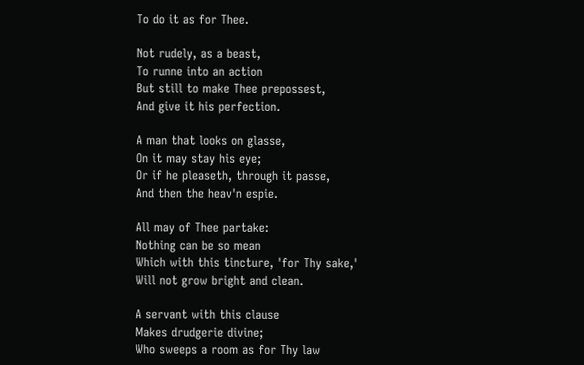To do it as for Thee.

Not rudely, as a beast,
To runne into an action
But still to make Thee prepossest,
And give it his perfection.

A man that looks on glasse,
On it may stay his eye;
Or if he pleaseth, through it passe,
And then the heav'n espie.

All may of Thee partake:
Nothing can be so mean
Which with this tincture, 'for Thy sake,'
Will not grow bright and clean.

A servant with this clause
Makes drudgerie divine;
Who sweeps a room as for Thy law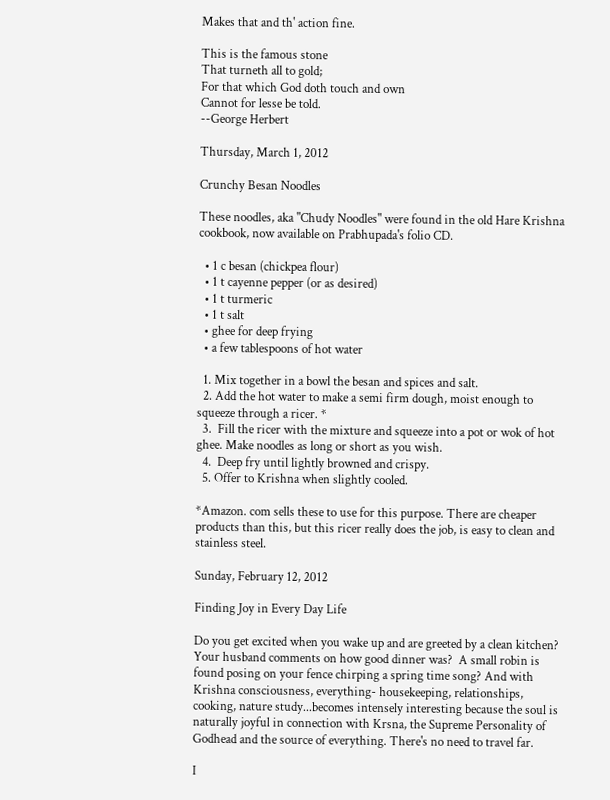Makes that and th' action fine.

This is the famous stone
That turneth all to gold;
For that which God doth touch and own
Cannot for lesse be told.
--George Herbert

Thursday, March 1, 2012

Crunchy Besan Noodles

These noodles, aka "Chudy Noodles" were found in the old Hare Krishna cookbook, now available on Prabhupada's folio CD.

  • 1 c besan (chickpea flour)
  • 1 t cayenne pepper (or as desired)
  • 1 t turmeric
  • 1 t salt
  • ghee for deep frying
  • a few tablespoons of hot water

  1. Mix together in a bowl the besan and spices and salt.
  2. Add the hot water to make a semi firm dough, moist enough to squeeze through a ricer. *
  3.  Fill the ricer with the mixture and squeeze into a pot or wok of hot ghee. Make noodles as long or short as you wish.
  4.  Deep fry until lightly browned and crispy.
  5. Offer to Krishna when slightly cooled.

*Amazon. com sells these to use for this purpose. There are cheaper products than this, but this ricer really does the job, is easy to clean and stainless steel.

Sunday, February 12, 2012

Finding Joy in Every Day Life

Do you get excited when you wake up and are greeted by a clean kitchen? Your husband comments on how good dinner was?  A small robin is found posing on your fence chirping a spring time song? And with Krishna consciousness, everything- housekeeping, relationships, cooking, nature study...becomes intensely interesting because the soul is naturally joyful in connection with Krsna, the Supreme Personality of Godhead and the source of everything. There's no need to travel far.

I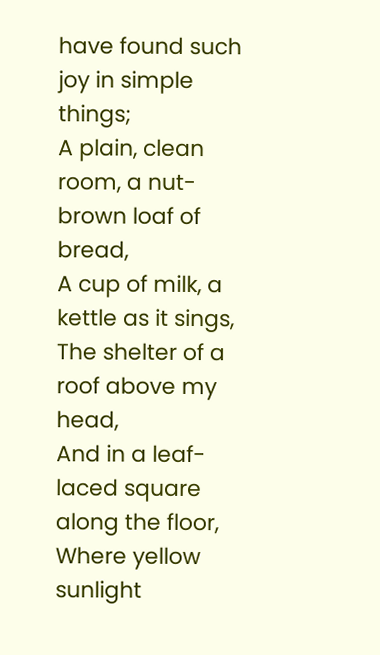have found such joy in simple things;
A plain, clean room, a nut-brown loaf of bread,
A cup of milk, a kettle as it sings,
The shelter of a roof above my head,
And in a leaf-laced square along the floor,
Where yellow sunlight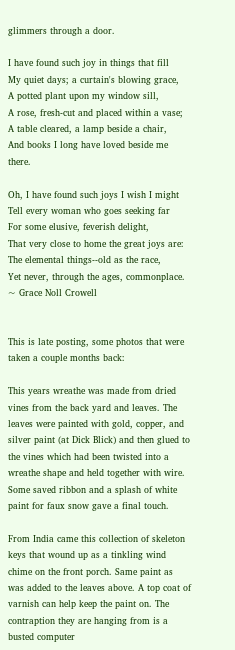glimmers through a door.

I have found such joy in things that fill
My quiet days; a curtain's blowing grace,
A potted plant upon my window sill,
A rose, fresh-cut and placed within a vase;
A table cleared, a lamp beside a chair,
And books I long have loved beside me there.

Oh, I have found such joys I wish I might
Tell every woman who goes seeking far
For some elusive, feverish delight,
That very close to home the great joys are:
The elemental things--old as the race,
Yet never, through the ages, commonplace.
~ Grace Noll Crowell


This is late posting, some photos that were taken a couple months back:

This years wreathe was made from dried vines from the back yard and leaves. The leaves were painted with gold, copper, and silver paint (at Dick Blick) and then glued to the vines which had been twisted into a wreathe shape and held together with wire.  Some saved ribbon and a splash of white paint for faux snow gave a final touch.

From India came this collection of skeleton keys that wound up as a tinkling wind chime on the front porch. Same paint as was added to the leaves above. A top coat of varnish can help keep the paint on. The contraption they are hanging from is a busted computer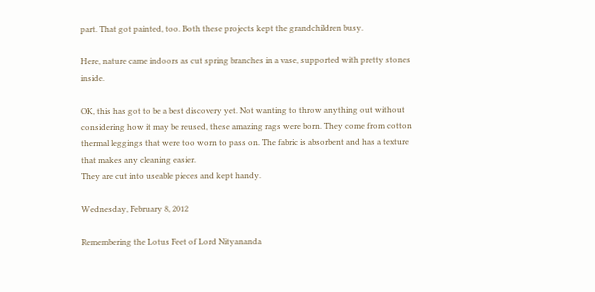part. That got painted, too. Both these projects kept the grandchildren busy.

Here, nature came indoors as cut spring branches in a vase, supported with pretty stones inside.

OK, this has got to be a best discovery yet. Not wanting to throw anything out without considering how it may be reused, these amazing rags were born. They come from cotton thermal leggings that were too worn to pass on. The fabric is absorbent and has a texture that makes any cleaning easier.
They are cut into useable pieces and kept handy.

Wednesday, February 8, 2012

Remembering the Lotus Feet of Lord Nityananda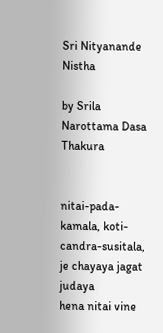Sri Nityanande Nistha

by Srila Narottama Dasa Thakura


nitai-pada-kamala, koti-candra-susitala,
je chayaya jagat judaya
hena nitai vine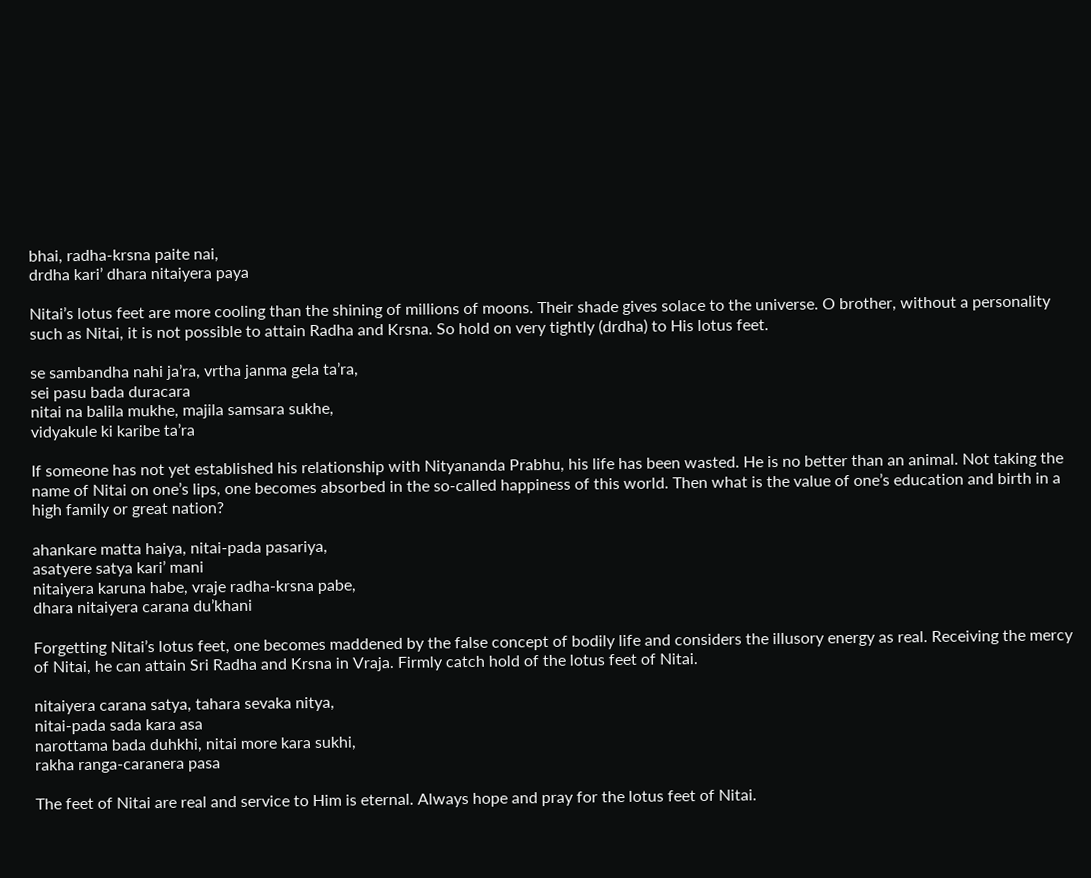bhai, radha-krsna paite nai,
drdha kari’ dhara nitaiyera paya

Nitai’s lotus feet are more cooling than the shining of millions of moons. Their shade gives solace to the universe. O brother, without a personality such as Nitai, it is not possible to attain Radha and Krsna. So hold on very tightly (drdha) to His lotus feet.

se sambandha nahi ja’ra, vrtha janma gela ta’ra,
sei pasu bada duracara
nitai na balila mukhe, majila samsara sukhe,
vidyakule ki karibe ta’ra

If someone has not yet established his relationship with Nityananda Prabhu, his life has been wasted. He is no better than an animal. Not taking the name of Nitai on one’s lips, one becomes absorbed in the so-called happiness of this world. Then what is the value of one’s education and birth in a high family or great nation?

ahankare matta haiya, nitai-pada pasariya,
asatyere satya kari’ mani
nitaiyera karuna habe, vraje radha-krsna pabe,
dhara nitaiyera carana du’khani

Forgetting Nitai’s lotus feet, one becomes maddened by the false concept of bodily life and considers the illusory energy as real. Receiving the mercy of Nitai, he can attain Sri Radha and Krsna in Vraja. Firmly catch hold of the lotus feet of Nitai.

nitaiyera carana satya, tahara sevaka nitya,
nitai-pada sada kara asa
narottama bada duhkhi, nitai more kara sukhi,
rakha ranga-caranera pasa

The feet of Nitai are real and service to Him is eternal. Always hope and pray for the lotus feet of Nitai.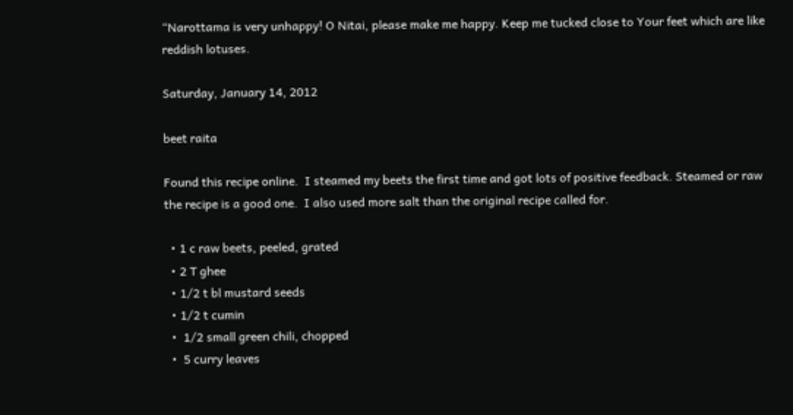“Narottama is very unhappy! O Nitai, please make me happy. Keep me tucked close to Your feet which are like reddish lotuses.

Saturday, January 14, 2012

beet raita

Found this recipe online.  I steamed my beets the first time and got lots of positive feedback. Steamed or raw the recipe is a good one.  I also used more salt than the original recipe called for.

  • 1 c raw beets, peeled, grated
  • 2 T ghee
  • 1/2 t bl mustard seeds
  • 1/2 t cumin
  •  1/2 small green chili, chopped
  •  5 curry leaves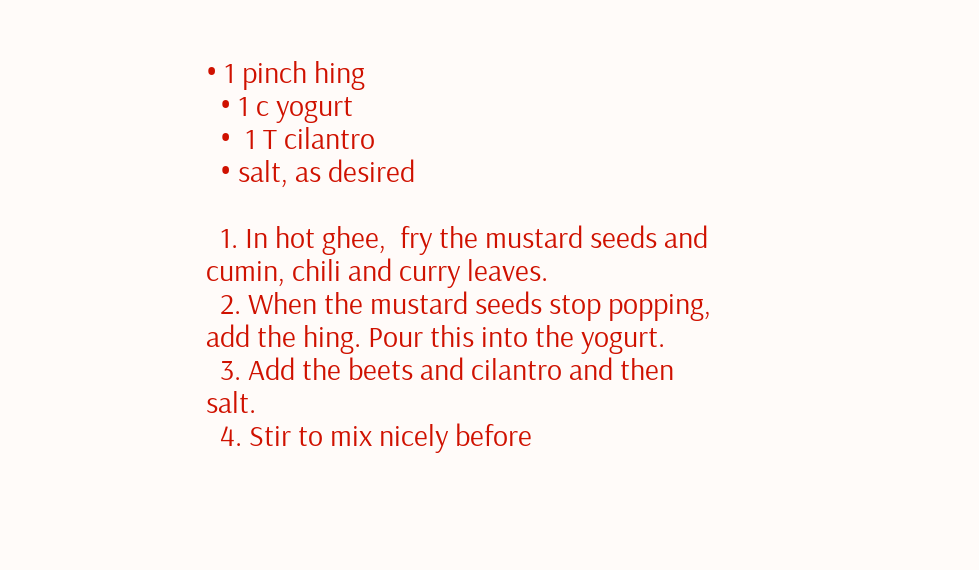• 1 pinch hing
  • 1 c yogurt
  •  1 T cilantro
  • salt, as desired

  1. In hot ghee,  fry the mustard seeds and cumin, chili and curry leaves.
  2. When the mustard seeds stop popping, add the hing. Pour this into the yogurt.
  3. Add the beets and cilantro and then salt.
  4. Stir to mix nicely before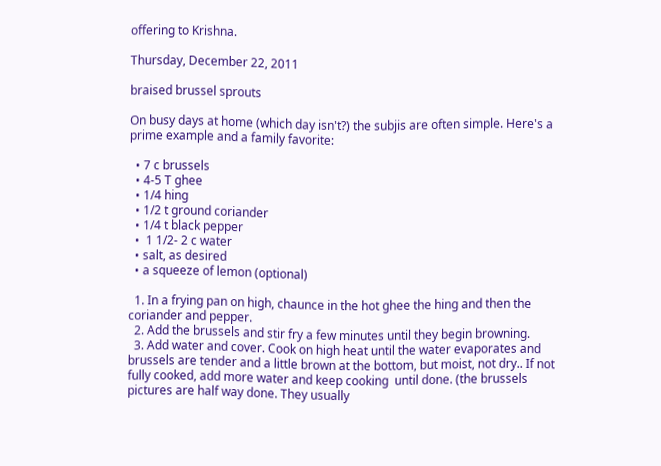offering to Krishna.

Thursday, December 22, 2011

braised brussel sprouts

On busy days at home (which day isn't?) the subjis are often simple. Here's a prime example and a family favorite:

  • 7 c brussels
  • 4-5 T ghee
  • 1/4 hing
  • 1/2 t ground coriander
  • 1/4 t black pepper
  •  1 1/2- 2 c water
  • salt, as desired
  • a squeeze of lemon (optional)

  1. In a frying pan on high, chaunce in the hot ghee the hing and then the coriander and pepper.
  2. Add the brussels and stir fry a few minutes until they begin browning.
  3. Add water and cover. Cook on high heat until the water evaporates and  brussels are tender and a little brown at the bottom, but moist, not dry.. If not fully cooked, add more water and keep cooking  until done. (the brussels pictures are half way done. They usually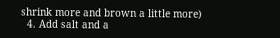shrink more and brown a little more)
  4. Add salt and a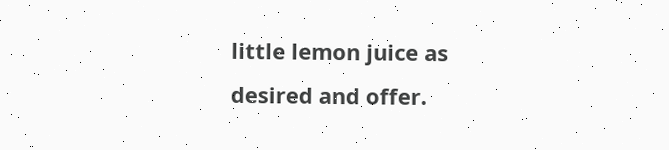little lemon juice as desired and offer.